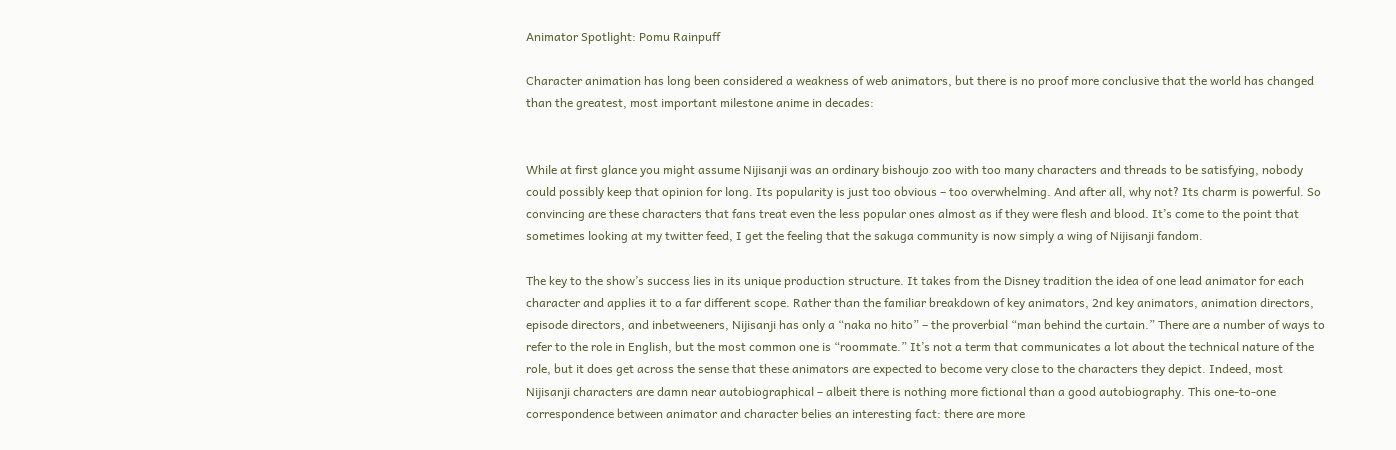Animator Spotlight: Pomu Rainpuff

Character animation has long been considered a weakness of web animators, but there is no proof more conclusive that the world has changed than the greatest, most important milestone anime in decades:


While at first glance you might assume Nijisanji was an ordinary bishoujo zoo with too many characters and threads to be satisfying, nobody could possibly keep that opinion for long. Its popularity is just too obvious – too overwhelming. And after all, why not? Its charm is powerful. So convincing are these characters that fans treat even the less popular ones almost as if they were flesh and blood. It’s come to the point that sometimes looking at my twitter feed, I get the feeling that the sakuga community is now simply a wing of Nijisanji fandom.

The key to the show’s success lies in its unique production structure. It takes from the Disney tradition the idea of one lead animator for each character and applies it to a far different scope. Rather than the familiar breakdown of key animators, 2nd key animators, animation directors, episode directors, and inbetweeners, Nijisanji has only a “naka no hito” – the proverbial “man behind the curtain.” There are a number of ways to refer to the role in English, but the most common one is “roommate.” It’s not a term that communicates a lot about the technical nature of the role, but it does get across the sense that these animators are expected to become very close to the characters they depict. Indeed, most Nijisanji characters are damn near autobiographical – albeit there is nothing more fictional than a good autobiography. This one-to-one correspondence between animator and character belies an interesting fact: there are more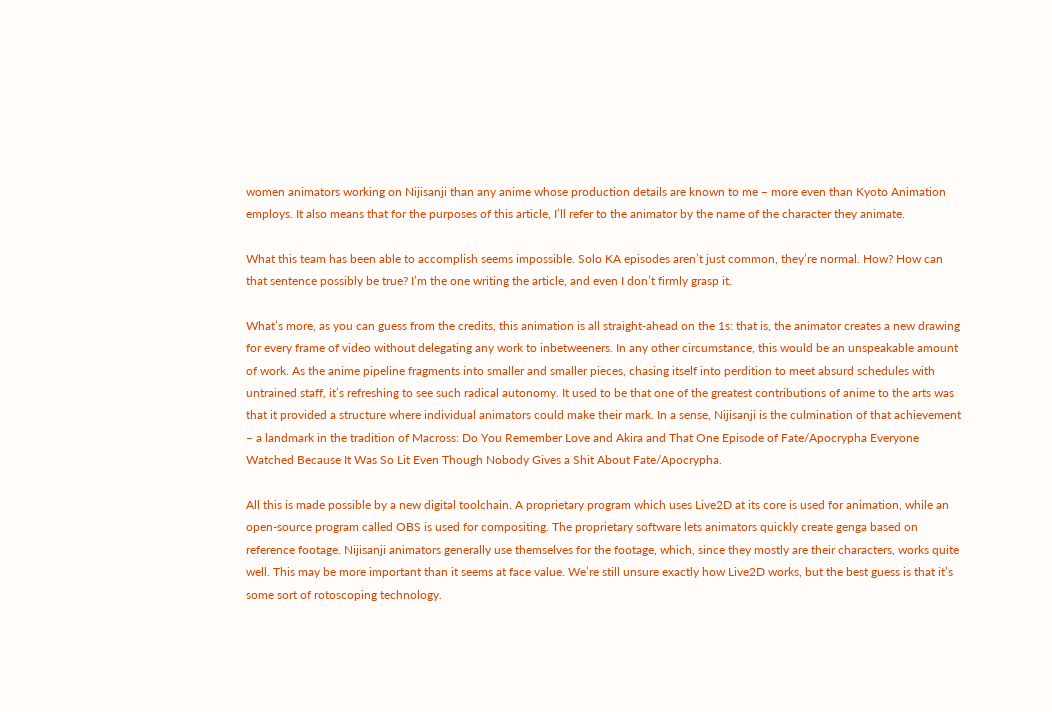women animators working on Nijisanji than any anime whose production details are known to me – more even than Kyoto Animation employs. It also means that for the purposes of this article, I’ll refer to the animator by the name of the character they animate.

What this team has been able to accomplish seems impossible. Solo KA episodes aren’t just common, they’re normal. How? How can that sentence possibly be true? I’m the one writing the article, and even I don’t firmly grasp it.

What’s more, as you can guess from the credits, this animation is all straight-ahead on the 1s: that is, the animator creates a new drawing for every frame of video without delegating any work to inbetweeners. In any other circumstance, this would be an unspeakable amount of work. As the anime pipeline fragments into smaller and smaller pieces, chasing itself into perdition to meet absurd schedules with untrained staff, it’s refreshing to see such radical autonomy. It used to be that one of the greatest contributions of anime to the arts was that it provided a structure where individual animators could make their mark. In a sense, Nijisanji is the culmination of that achievement – a landmark in the tradition of Macross: Do You Remember Love and Akira and That One Episode of Fate/Apocrypha Everyone Watched Because It Was So Lit Even Though Nobody Gives a Shit About Fate/Apocrypha.

All this is made possible by a new digital toolchain. A proprietary program which uses Live2D at its core is used for animation, while an open-source program called OBS is used for compositing. The proprietary software lets animators quickly create genga based on reference footage. Nijisanji animators generally use themselves for the footage, which, since they mostly are their characters, works quite well. This may be more important than it seems at face value. We’re still unsure exactly how Live2D works, but the best guess is that it’s some sort of rotoscoping technology.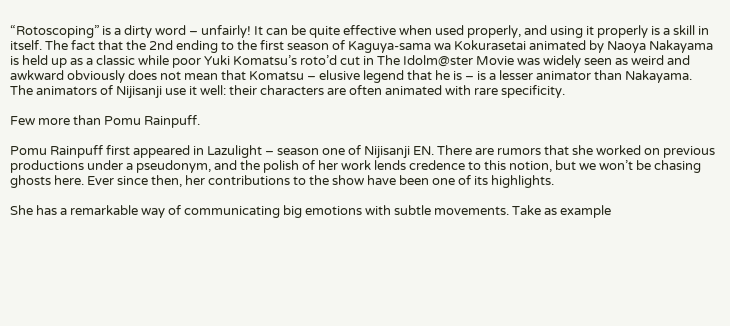“Rotoscoping” is a dirty word – unfairly! It can be quite effective when used properly, and using it properly is a skill in itself. The fact that the 2nd ending to the first season of Kaguya-sama wa Kokurasetai animated by Naoya Nakayama is held up as a classic while poor Yuki Komatsu’s roto’d cut in The Idolm@ster Movie was widely seen as weird and awkward obviously does not mean that Komatsu – elusive legend that he is – is a lesser animator than Nakayama. The animators of Nijisanji use it well: their characters are often animated with rare specificity.

Few more than Pomu Rainpuff.

Pomu Rainpuff first appeared in Lazulight – season one of Nijisanji EN. There are rumors that she worked on previous productions under a pseudonym, and the polish of her work lends credence to this notion, but we won’t be chasing ghosts here. Ever since then, her contributions to the show have been one of its highlights.

She has a remarkable way of communicating big emotions with subtle movements. Take as example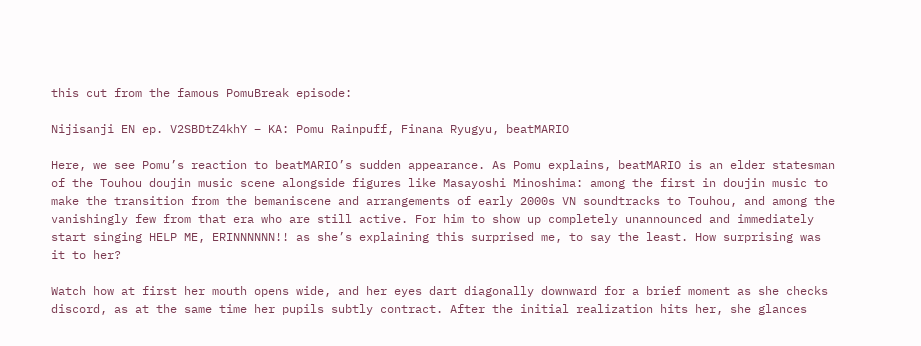this cut from the famous PomuBreak episode:

Nijisanji EN ep. V2SBDtZ4khY – KA: Pomu Rainpuff, Finana Ryugyu, beatMARIO

Here, we see Pomu’s reaction to beatMARIO’s sudden appearance. As Pomu explains, beatMARIO is an elder statesman of the Touhou doujin music scene alongside figures like Masayoshi Minoshima: among the first in doujin music to make the transition from the bemaniscene and arrangements of early 2000s VN soundtracks to Touhou, and among the vanishingly few from that era who are still active. For him to show up completely unannounced and immediately start singing HELP ME, ERINNNNNN!! as she’s explaining this surprised me, to say the least. How surprising was it to her?

Watch how at first her mouth opens wide, and her eyes dart diagonally downward for a brief moment as she checks discord, as at the same time her pupils subtly contract. After the initial realization hits her, she glances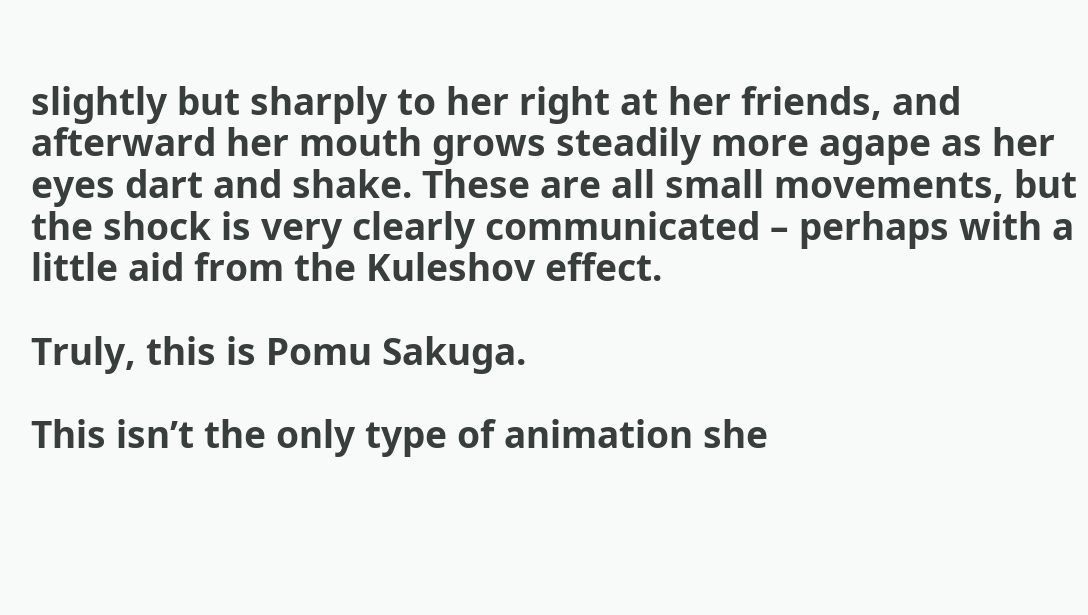slightly but sharply to her right at her friends, and afterward her mouth grows steadily more agape as her eyes dart and shake. These are all small movements, but the shock is very clearly communicated – perhaps with a little aid from the Kuleshov effect.

Truly, this is Pomu Sakuga.

This isn’t the only type of animation she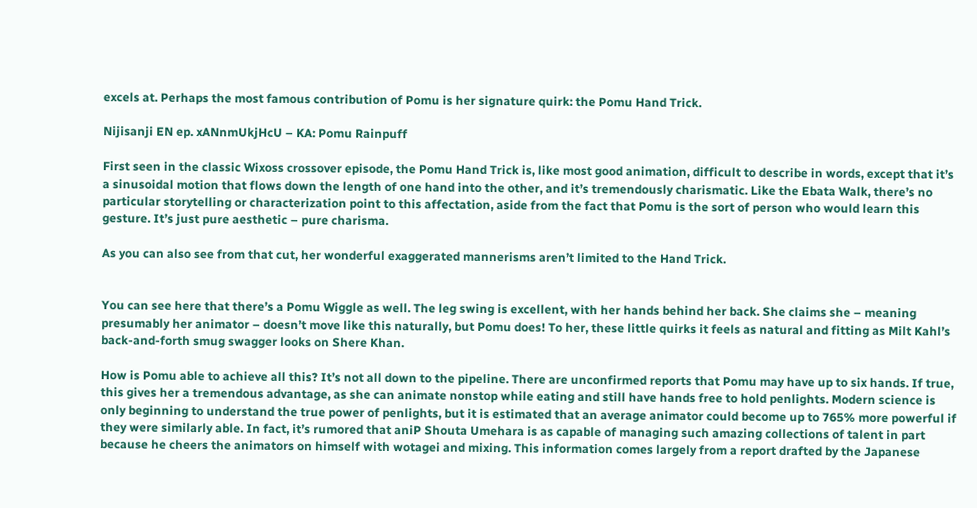excels at. Perhaps the most famous contribution of Pomu is her signature quirk: the Pomu Hand Trick.

Nijisanji EN ep. xANnmUkjHcU – KA: Pomu Rainpuff

First seen in the classic Wixoss crossover episode, the Pomu Hand Trick is, like most good animation, difficult to describe in words, except that it’s a sinusoidal motion that flows down the length of one hand into the other, and it’s tremendously charismatic. Like the Ebata Walk, there’s no particular storytelling or characterization point to this affectation, aside from the fact that Pomu is the sort of person who would learn this gesture. It’s just pure aesthetic – pure charisma.

As you can also see from that cut, her wonderful exaggerated mannerisms aren’t limited to the Hand Trick.


You can see here that there’s a Pomu Wiggle as well. The leg swing is excellent, with her hands behind her back. She claims she – meaning presumably her animator – doesn’t move like this naturally, but Pomu does! To her, these little quirks it feels as natural and fitting as Milt Kahl’s back-and-forth smug swagger looks on Shere Khan.

How is Pomu able to achieve all this? It’s not all down to the pipeline. There are unconfirmed reports that Pomu may have up to six hands. If true, this gives her a tremendous advantage, as she can animate nonstop while eating and still have hands free to hold penlights. Modern science is only beginning to understand the true power of penlights, but it is estimated that an average animator could become up to 765% more powerful if they were similarly able. In fact, it’s rumored that aniP Shouta Umehara is as capable of managing such amazing collections of talent in part because he cheers the animators on himself with wotagei and mixing. This information comes largely from a report drafted by the Japanese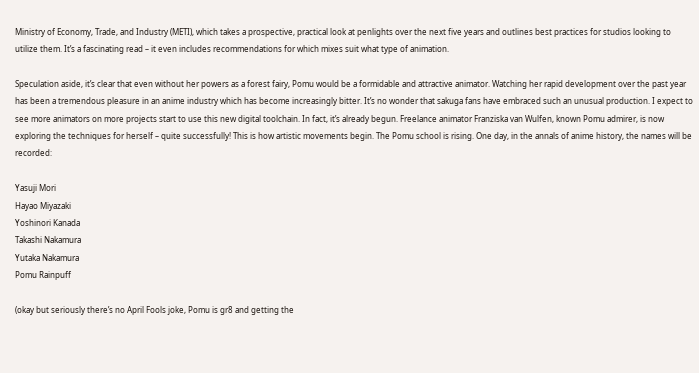Ministry of Economy, Trade, and Industry (METI), which takes a prospective, practical look at penlights over the next five years and outlines best practices for studios looking to utilize them. It’s a fascinating read – it even includes recommendations for which mixes suit what type of animation.

Speculation aside, it’s clear that even without her powers as a forest fairy, Pomu would be a formidable and attractive animator. Watching her rapid development over the past year has been a tremendous pleasure in an anime industry which has become increasingly bitter. It’s no wonder that sakuga fans have embraced such an unusual production. I expect to see more animators on more projects start to use this new digital toolchain. In fact, it’s already begun. Freelance animator Franziska van Wulfen, known Pomu admirer, is now exploring the techniques for herself – quite successfully! This is how artistic movements begin. The Pomu school is rising. One day, in the annals of anime history, the names will be recorded:

Yasuji Mori
Hayao Miyazaki
Yoshinori Kanada
Takashi Nakamura
Yutaka Nakamura
Pomu Rainpuff

(okay but seriously there’s no April Fools joke, Pomu is gr8 and getting the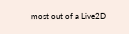most out of a Live2D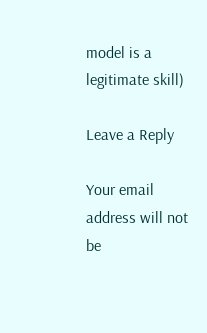model is a legitimate skill)

Leave a Reply

Your email address will not be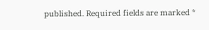published. Required fields are marked *